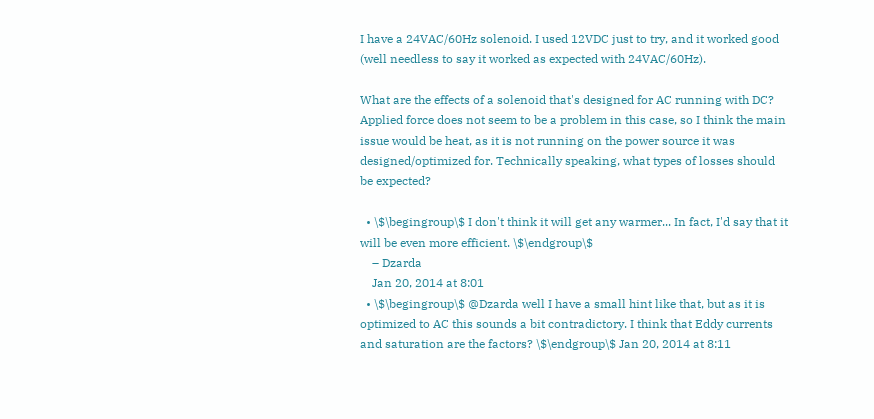I have a 24VAC/60Hz solenoid. I used 12VDC just to try, and it worked good (well needless to say it worked as expected with 24VAC/60Hz).

What are the effects of a solenoid that's designed for AC running with DC? Applied force does not seem to be a problem in this case, so I think the main issue would be heat, as it is not running on the power source it was designed/optimized for. Technically speaking, what types of losses should be expected?

  • \$\begingroup\$ I don't think it will get any warmer... In fact, I'd say that it will be even more efficient. \$\endgroup\$
    – Dzarda
    Jan 20, 2014 at 8:01
  • \$\begingroup\$ @Dzarda well I have a small hint like that, but as it is optimized to AC this sounds a bit contradictory. I think that Eddy currents and saturation are the factors? \$\endgroup\$ Jan 20, 2014 at 8:11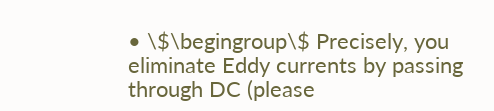• \$\begingroup\$ Precisely, you eliminate Eddy currents by passing through DC (please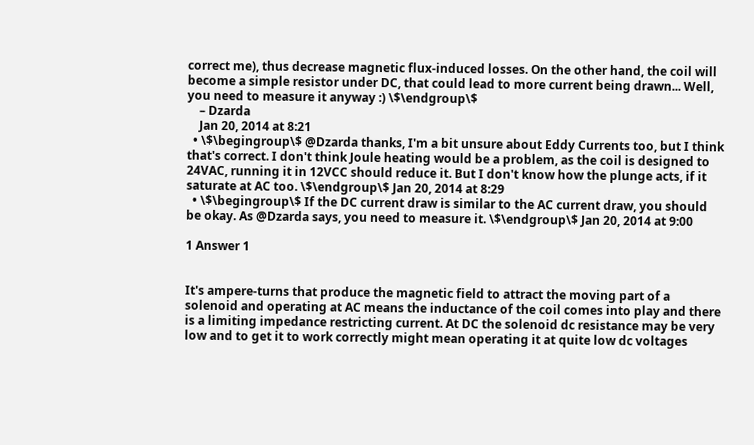correct me), thus decrease magnetic flux-induced losses. On the other hand, the coil will become a simple resistor under DC, that could lead to more current being drawn... Well, you need to measure it anyway :) \$\endgroup\$
    – Dzarda
    Jan 20, 2014 at 8:21
  • \$\begingroup\$ @Dzarda thanks, I'm a bit unsure about Eddy Currents too, but I think that's correct. I don't think Joule heating would be a problem, as the coil is designed to 24VAC, running it in 12VCC should reduce it. But I don't know how the plunge acts, if it saturate at AC too. \$\endgroup\$ Jan 20, 2014 at 8:29
  • \$\begingroup\$ If the DC current draw is similar to the AC current draw, you should be okay. As @Dzarda says, you need to measure it. \$\endgroup\$ Jan 20, 2014 at 9:00

1 Answer 1


It's ampere-turns that produce the magnetic field to attract the moving part of a solenoid and operating at AC means the inductance of the coil comes into play and there is a limiting impedance restricting current. At DC the solenoid dc resistance may be very low and to get it to work correctly might mean operating it at quite low dc voltages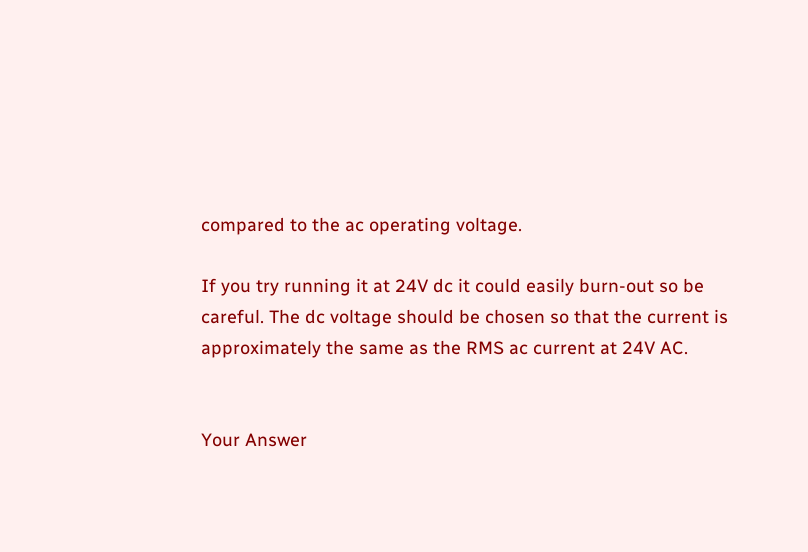compared to the ac operating voltage.

If you try running it at 24V dc it could easily burn-out so be careful. The dc voltage should be chosen so that the current is approximately the same as the RMS ac current at 24V AC.


Your Answer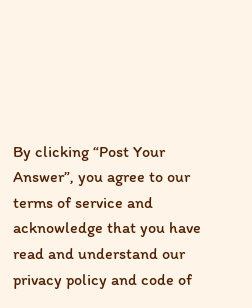By clicking “Post Your Answer”, you agree to our terms of service and acknowledge that you have read and understand our privacy policy and code of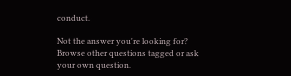conduct.

Not the answer you're looking for? Browse other questions tagged or ask your own question.